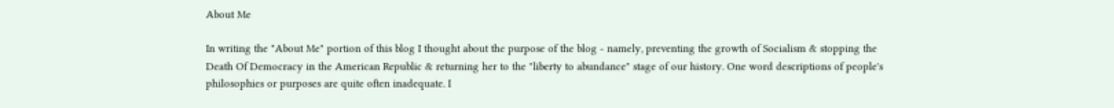About Me

In writing the "About Me" portion of this blog I thought about the purpose of the blog - namely, preventing the growth of Socialism & stopping the Death Of Democracy in the American Republic & returning her to the "liberty to abundance" stage of our history. One word descriptions of people's philosophies or purposes are quite often inadequate. I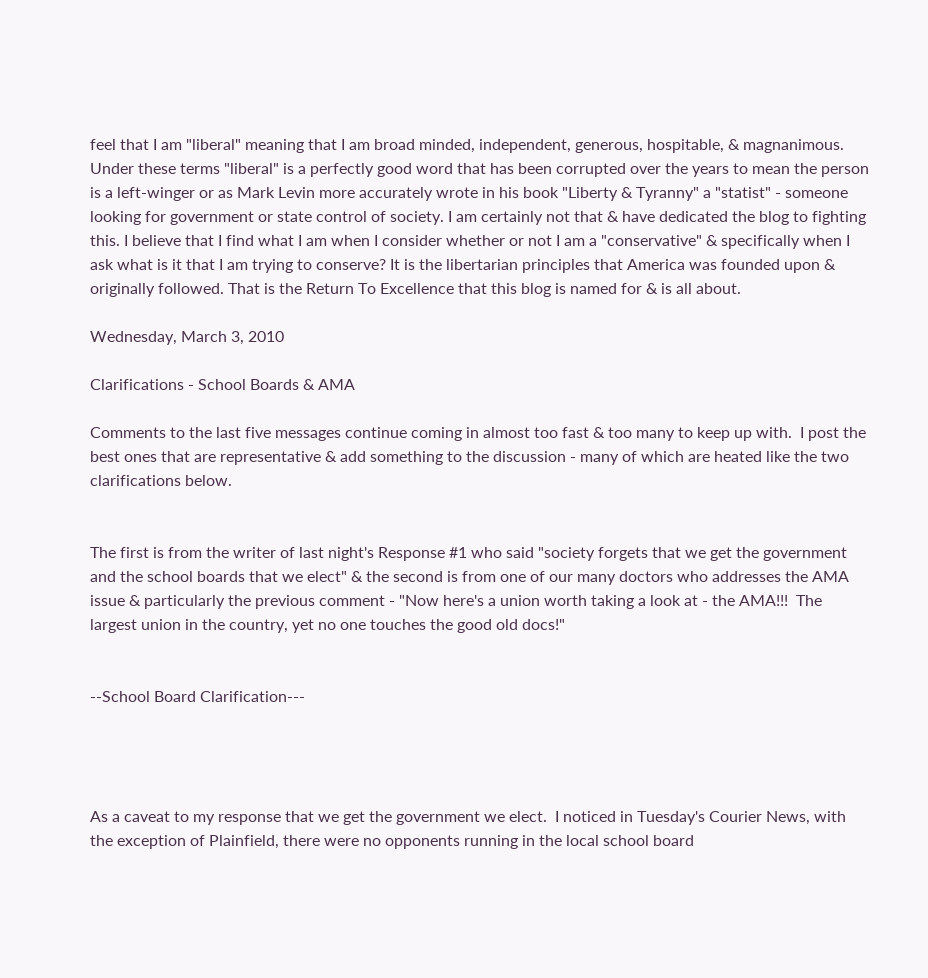feel that I am "liberal" meaning that I am broad minded, independent, generous, hospitable, & magnanimous. Under these terms "liberal" is a perfectly good word that has been corrupted over the years to mean the person is a left-winger or as Mark Levin more accurately wrote in his book "Liberty & Tyranny" a "statist" - someone looking for government or state control of society. I am certainly not that & have dedicated the blog to fighting this. I believe that I find what I am when I consider whether or not I am a "conservative" & specifically when I ask what is it that I am trying to conserve? It is the libertarian principles that America was founded upon & originally followed. That is the Return To Excellence that this blog is named for & is all about.

Wednesday, March 3, 2010

Clarifications - School Boards & AMA

Comments to the last five messages continue coming in almost too fast & too many to keep up with.  I post the best ones that are representative & add something to the discussion - many of which are heated like the two clarifications below.


The first is from the writer of last night's Response #1 who said "society forgets that we get the government and the school boards that we elect" & the second is from one of our many doctors who addresses the AMA issue & particularly the previous comment - "Now here's a union worth taking a look at - the AMA!!!  The largest union in the country, yet no one touches the good old docs!"


--School Board Clarification---




As a caveat to my response that we get the government we elect.  I noticed in Tuesday's Courier News, with the exception of Plainfield, there were no opponents running in the local school board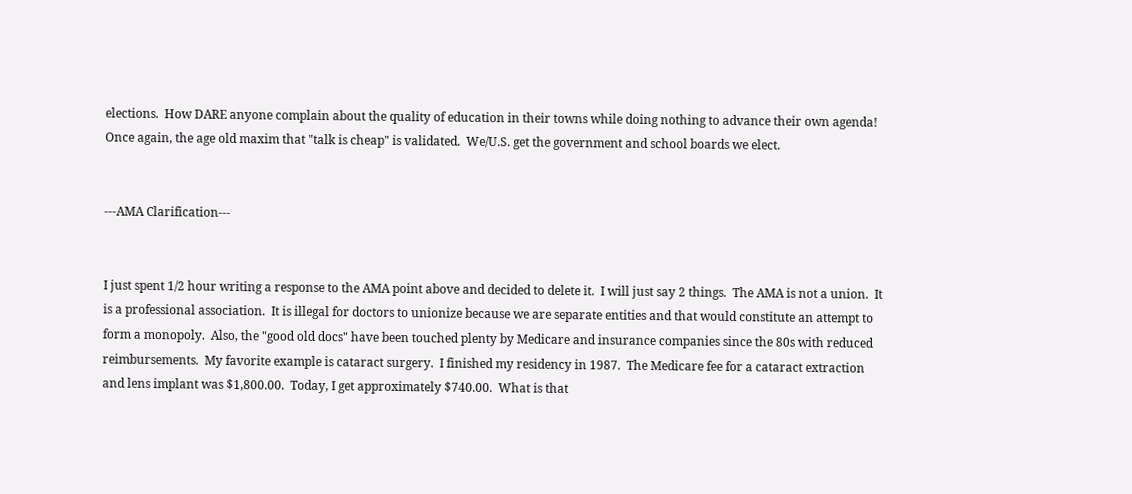elections.  How DARE anyone complain about the quality of education in their towns while doing nothing to advance their own agenda!   Once again, the age old maxim that "talk is cheap" is validated.  We/U.S. get the government and school boards we elect.


---AMA Clarification---


I just spent 1/2 hour writing a response to the AMA point above and decided to delete it.  I will just say 2 things.  The AMA is not a union.  It is a professional association.  It is illegal for doctors to unionize because we are separate entities and that would constitute an attempt to form a monopoly.  Also, the "good old docs" have been touched plenty by Medicare and insurance companies since the 80s with reduced reimbursements.  My favorite example is cataract surgery.  I finished my residency in 1987.  The Medicare fee for a cataract extraction and lens implant was $1,800.00.  Today, I get approximately $740.00.  What is that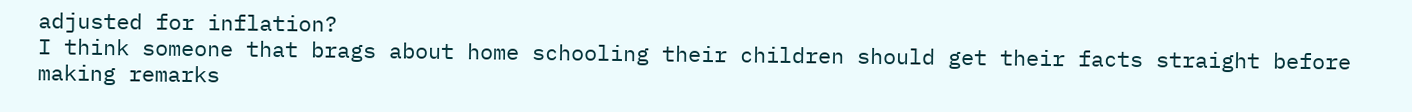adjusted for inflation?
I think someone that brags about home schooling their children should get their facts straight before making remarks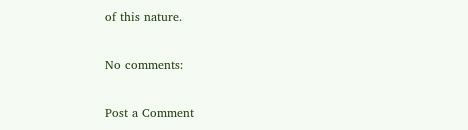of this nature.

No comments:

Post a Comment